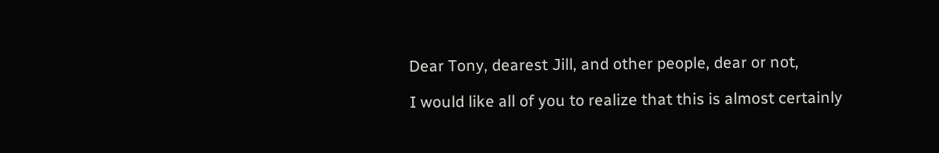Dear Tony, dearest Jill, and other people, dear or not,

I would like all of you to realize that this is almost certainly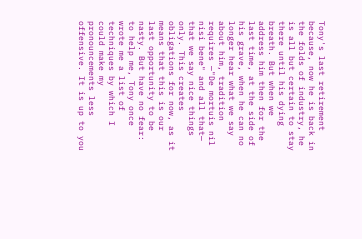Tony's last retirement because, now he is back in the folds of industry, he is all but certain to stay there until his dying breath. But when we address him then for the last time, at the side of his grave, when he can no longer hear what we say about him, tradition requires —"De mortuis nil nisi bene" and all that— that we say nice things only. This creates obligations for now, as it means that this is our last opportunity to be nasty. But have no fear: to help me, Tony once wrote me a list of techniques by which I could make my pronouncements less offensive. It is up to you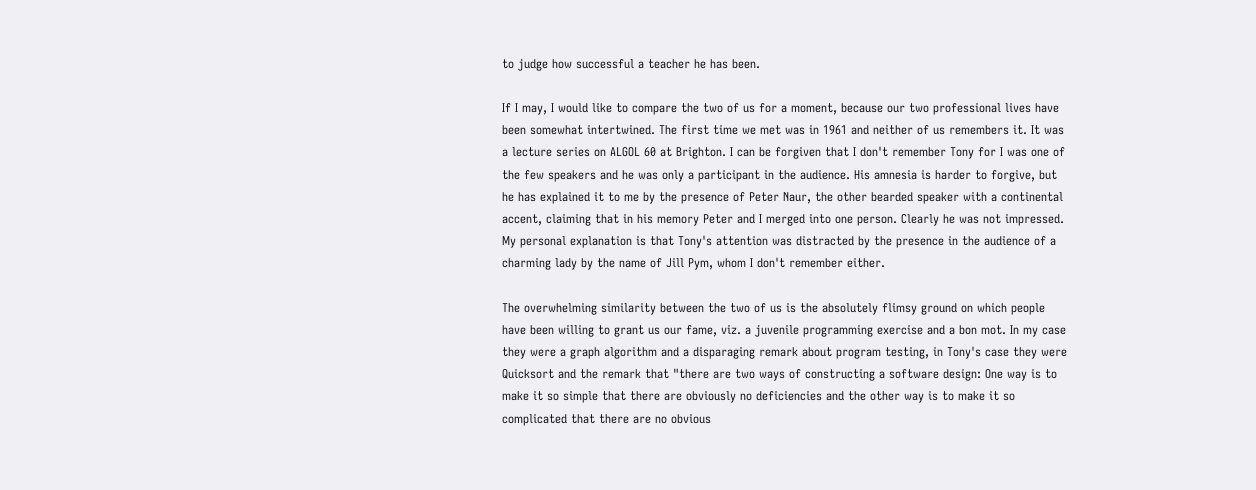to judge how successful a teacher he has been.

If I may, I would like to compare the two of us for a moment, because our two professional lives have been somewhat intertwined. The first time we met was in 1961 and neither of us remembers it. It was a lecture series on ALGOL 60 at Brighton. I can be forgiven that I don't remember Tony for I was one of the few speakers and he was only a participant in the audience. His amnesia is harder to forgive, but he has explained it to me by the presence of Peter Naur, the other bearded speaker with a continental accent, claiming that in his memory Peter and I merged into one person. Clearly he was not impressed. My personal explanation is that Tony's attention was distracted by the presence in the audience of a charming lady by the name of Jill Pym, whom I don't remember either.

The overwhelming similarity between the two of us is the absolutely flimsy ground on which people have been willing to grant us our fame, viz. a juvenile programming exercise and a bon mot. In my case they were a graph algorithm and a disparaging remark about program testing, in Tony's case they were Quicksort and the remark that "there are two ways of constructing a software design: One way is to make it so simple that there are obviously no deficiencies and the other way is to make it so complicated that there are no obvious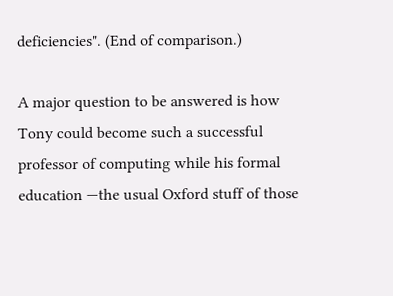deficiencies". (End of comparison.)

A major question to be answered is how Tony could become such a successful professor of computing while his formal education —the usual Oxford stuff of those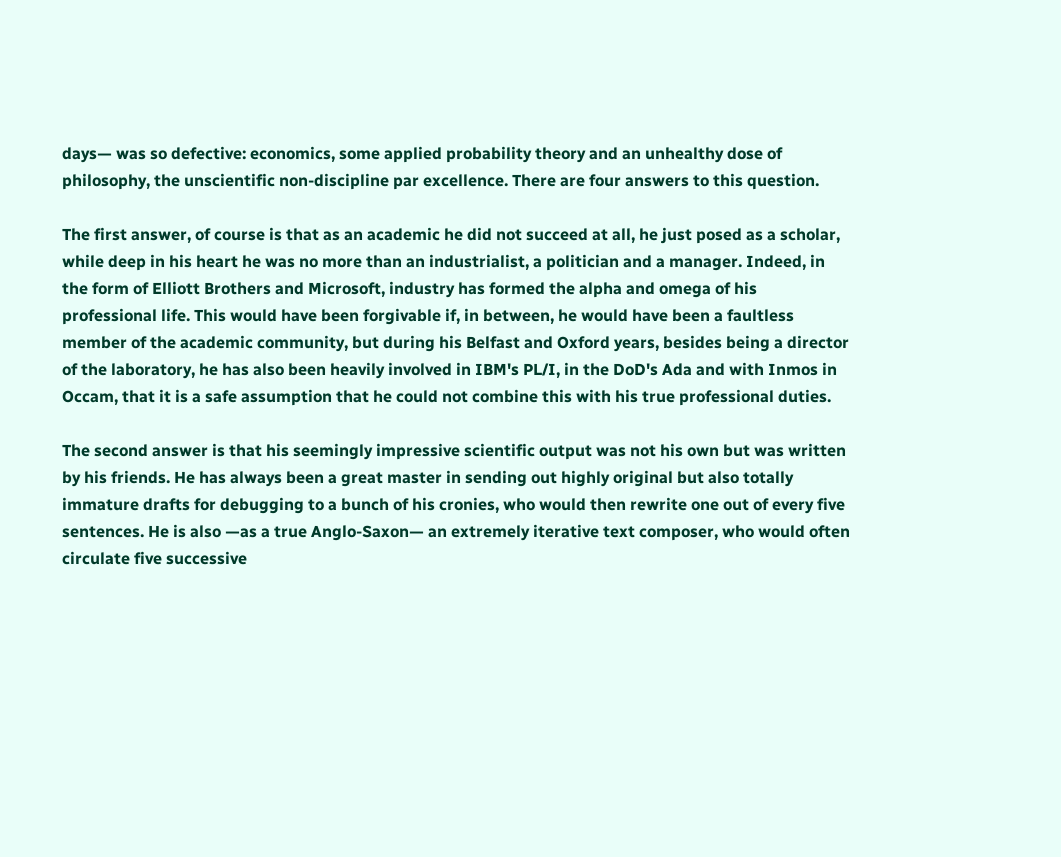days— was so defective: economics, some applied probability theory and an unhealthy dose of philosophy, the unscientific non-discipline par excellence. There are four answers to this question.

The first answer, of course is that as an academic he did not succeed at all, he just posed as a scholar, while deep in his heart he was no more than an industrialist, a politician and a manager. Indeed, in the form of Elliott Brothers and Microsoft, industry has formed the alpha and omega of his professional life. This would have been forgivable if, in between, he would have been a faultless member of the academic community, but during his Belfast and Oxford years, besides being a director of the laboratory, he has also been heavily involved in IBM's PL/I, in the DoD's Ada and with Inmos in Occam, that it is a safe assumption that he could not combine this with his true professional duties.

The second answer is that his seemingly impressive scientific output was not his own but was written by his friends. He has always been a great master in sending out highly original but also totally immature drafts for debugging to a bunch of his cronies, who would then rewrite one out of every five sentences. He is also —as a true Anglo-Saxon— an extremely iterative text composer, who would often circulate five successive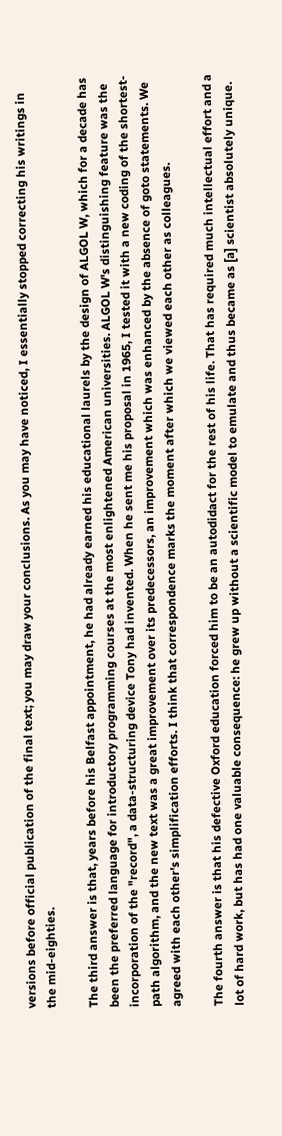versions before official publication of the final text; you may draw your conclusions. As you may have noticed, I essentially stopped correcting his writings in the mid-eighties.

The third answer is that, years before his Belfast appointment, he had already earned his educational laurels by the design of ALGOL W, which for a decade has been the preferred language for introductory programming courses at the most enlightened American universities. ALGOL W's distinguishing feature was the incorporation of the "record", a data-structuring device Tony had invented. When he sent me his proposal in 1965, I tested it with a new coding of the shortest-path algorithm, and the new text was a great improvement over its predecessors, an improvement which was enhanced by the absence of goto statements. We agreed with each other's simplification efforts. I think that correspondence marks the moment after which we viewed each other as colleagues.

The fourth answer is that his defective Oxford education forced him to be an autodidact for the rest of his life. That has required much intellectual effort and a lot of hard work, but has had one valuable consequence: he grew up without a scientific model to emulate and thus became as [a] scientist absolutely unique.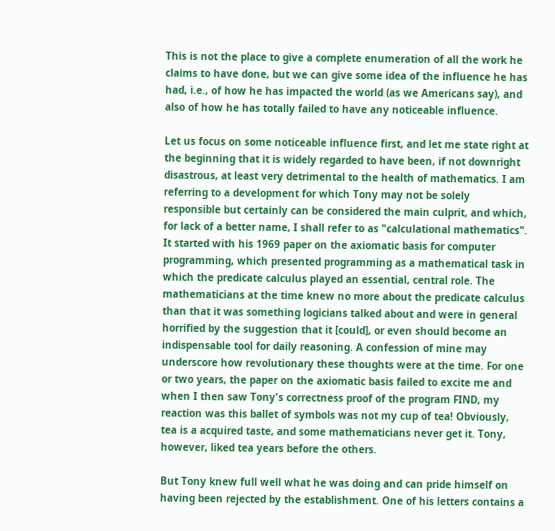This is not the place to give a complete enumeration of all the work he claims to have done, but we can give some idea of the influence he has had, i.e., of how he has impacted the world (as we Americans say), and also of how he has totally failed to have any noticeable influence.

Let us focus on some noticeable influence first, and let me state right at the beginning that it is widely regarded to have been, if not downright disastrous, at least very detrimental to the health of mathematics. I am referring to a development for which Tony may not be solely responsible but certainly can be considered the main culprit, and which, for lack of a better name, I shall refer to as "calculational mathematics". It started with his 1969 paper on the axiomatic basis for computer programming, which presented programming as a mathematical task in which the predicate calculus played an essential, central role. The mathematicians at the time knew no more about the predicate calculus than that it was something logicians talked about and were in general horrified by the suggestion that it [could], or even should become an indispensable tool for daily reasoning. A confession of mine may underscore how revolutionary these thoughts were at the time. For one or two years, the paper on the axiomatic basis failed to excite me and when I then saw Tony's correctness proof of the program FIND, my reaction was this ballet of symbols was not my cup of tea! Obviously, tea is a acquired taste, and some mathematicians never get it. Tony, however, liked tea years before the others.

But Tony knew full well what he was doing and can pride himself on having been rejected by the establishment. One of his letters contains a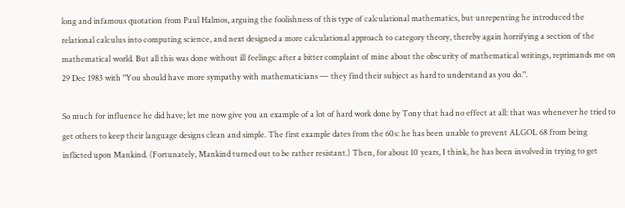long and infamous quotation from Paul Halmos, arguing the foolishness of this type of calculational mathematics, but unrepenting he introduced the relational calculus into computing science, and next designed a more calculational approach to category theory, thereby again horrifying a section of the mathematical world. But all this was done without ill feelings: after a bitter complaint of mine about the obscurity of mathematical writings, reprimands me on 29 Dec 1983 with "You should have more sympathy with mathematicians — they find their subject as hard to understand as you do.".

So much for influence he did have; let me now give you an example of a lot of hard work done by Tony that had no effect at all: that was whenever he tried to get others to keep their language designs clean and simple. The first example dates from the 60s: he has been unable to prevent ALGOL 68 from being inflicted upon Mankind. (Fortunately, Mankind turned out to be rather resistant.) Then, for about 10 years, I think, he has been involved in trying to get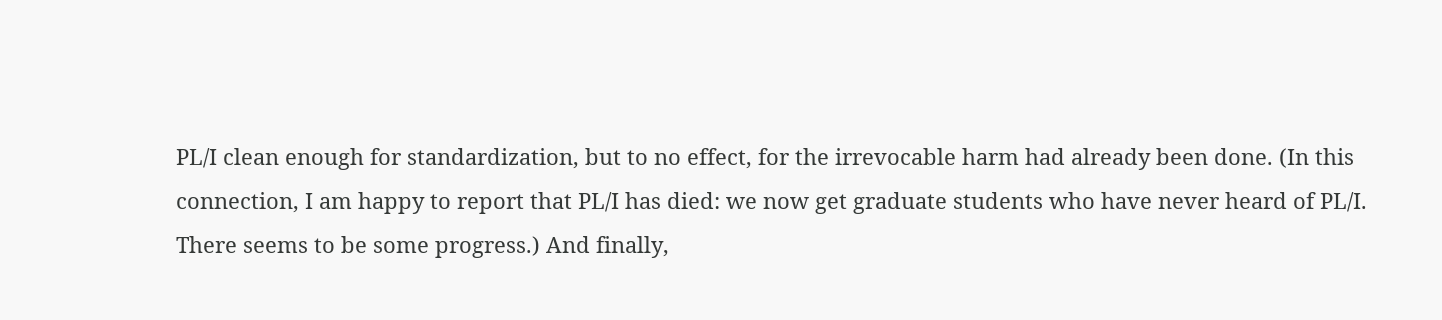PL/I clean enough for standardization, but to no effect, for the irrevocable harm had already been done. (In this connection, I am happy to report that PL/I has died: we now get graduate students who have never heard of PL/I. There seems to be some progress.) And finally,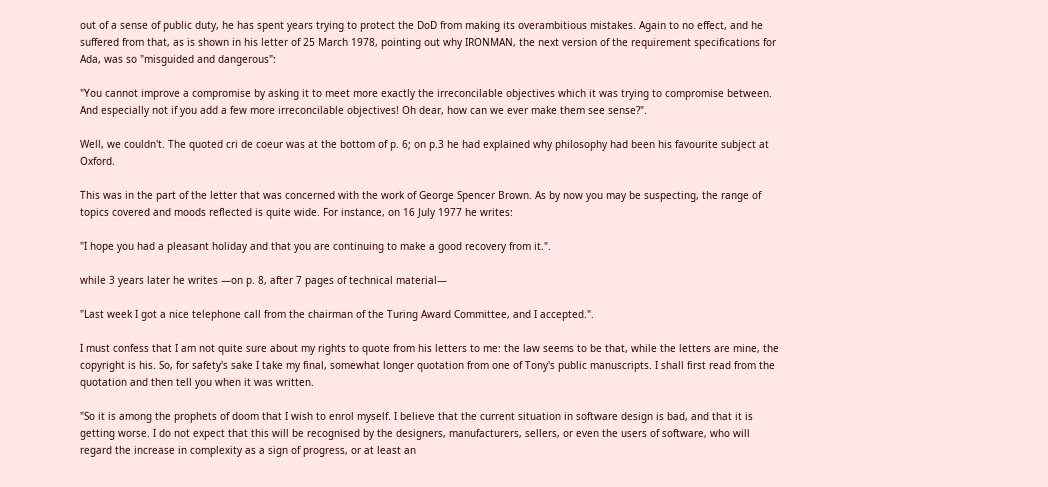out of a sense of public duty, he has spent years trying to protect the DoD from making its overambitious mistakes. Again to no effect, and he suffered from that, as is shown in his letter of 25 March 1978, pointing out why IRONMAN, the next version of the requirement specifications for Ada, was so "misguided and dangerous":

"You cannot improve a compromise by asking it to meet more exactly the irreconcilable objectives which it was trying to compromise between. And especially not if you add a few more irreconcilable objectives! Oh dear, how can we ever make them see sense?".

Well, we couldn't. The quoted cri de coeur was at the bottom of p. 6; on p.3 he had explained why philosophy had been his favourite subject at Oxford.

This was in the part of the letter that was concerned with the work of George Spencer Brown. As by now you may be suspecting, the range of topics covered and moods reflected is quite wide. For instance, on 16 July 1977 he writes:

"I hope you had a pleasant holiday and that you are continuing to make a good recovery from it.".

while 3 years later he writes —on p. 8, after 7 pages of technical material—

"Last week I got a nice telephone call from the chairman of the Turing Award Committee, and I accepted.".

I must confess that I am not quite sure about my rights to quote from his letters to me: the law seems to be that, while the letters are mine, the copyright is his. So, for safety's sake I take my final, somewhat longer quotation from one of Tony's public manuscripts. I shall first read from the quotation and then tell you when it was written.

"So it is among the prophets of doom that I wish to enrol myself. I believe that the current situation in software design is bad, and that it is getting worse. I do not expect that this will be recognised by the designers, manufacturers, sellers, or even the users of software, who will regard the increase in complexity as a sign of progress, or at least an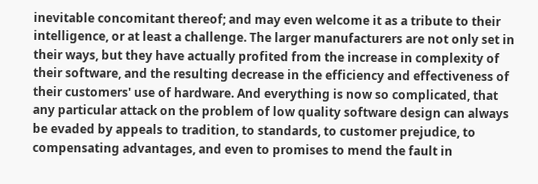inevitable concomitant thereof; and may even welcome it as a tribute to their intelligence, or at least a challenge. The larger manufacturers are not only set in their ways, but they have actually profited from the increase in complexity of their software, and the resulting decrease in the efficiency and effectiveness of their customers' use of hardware. And everything is now so complicated, that any particular attack on the problem of low quality software design can always be evaded by appeals to tradition, to standards, to customer prejudice, to compensating advantages, and even to promises to mend the fault in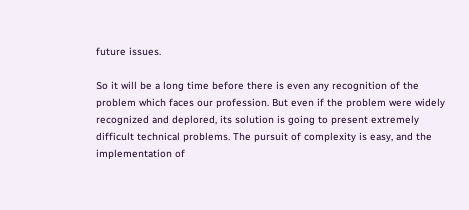future issues.

So it will be a long time before there is even any recognition of the problem which faces our profession. But even if the problem were widely recognized and deplored, its solution is going to present extremely difficult technical problems. The pursuit of complexity is easy, and the implementation of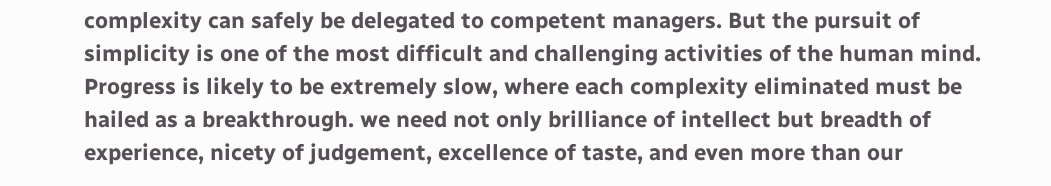complexity can safely be delegated to competent managers. But the pursuit of simplicity is one of the most difficult and challenging activities of the human mind. Progress is likely to be extremely slow, where each complexity eliminated must be hailed as a breakthrough. we need not only brilliance of intellect but breadth of experience, nicety of judgement, excellence of taste, and even more than our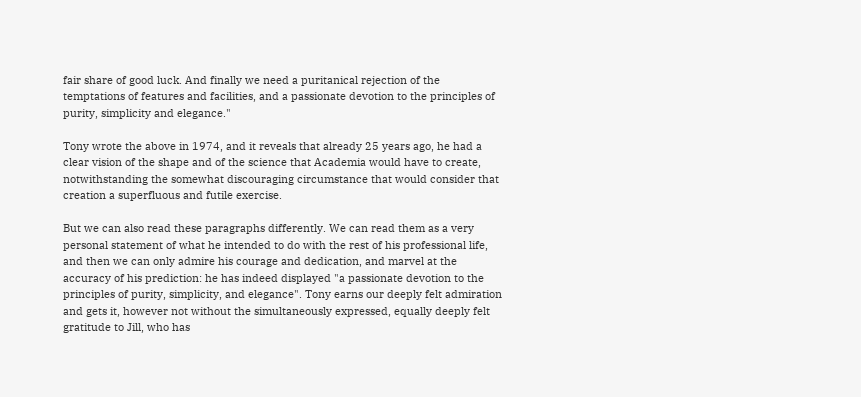fair share of good luck. And finally we need a puritanical rejection of the temptations of features and facilities, and a passionate devotion to the principles of purity, simplicity and elegance."

Tony wrote the above in 1974, and it reveals that already 25 years ago, he had a clear vision of the shape and of the science that Academia would have to create, notwithstanding the somewhat discouraging circumstance that would consider that creation a superfluous and futile exercise.

But we can also read these paragraphs differently. We can read them as a very personal statement of what he intended to do with the rest of his professional life, and then we can only admire his courage and dedication, and marvel at the accuracy of his prediction: he has indeed displayed "a passionate devotion to the principles of purity, simplicity, and elegance". Tony earns our deeply felt admiration and gets it, however not without the simultaneously expressed, equally deeply felt gratitude to Jill, who has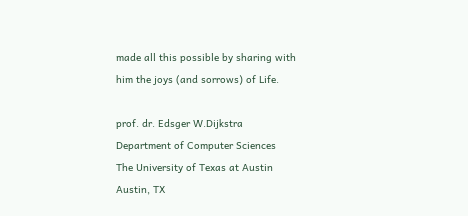made all this possible by sharing with him the joys (and sorrows) of Life.

prof. dr. Edsger W.Dijkstra
Department of Computer Sciences
The University of Texas at Austin
Austin, TX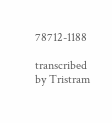78712-1188

transcribed by Tristram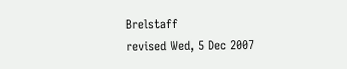Brelstaff
revised Wed, 5 Dec 2007